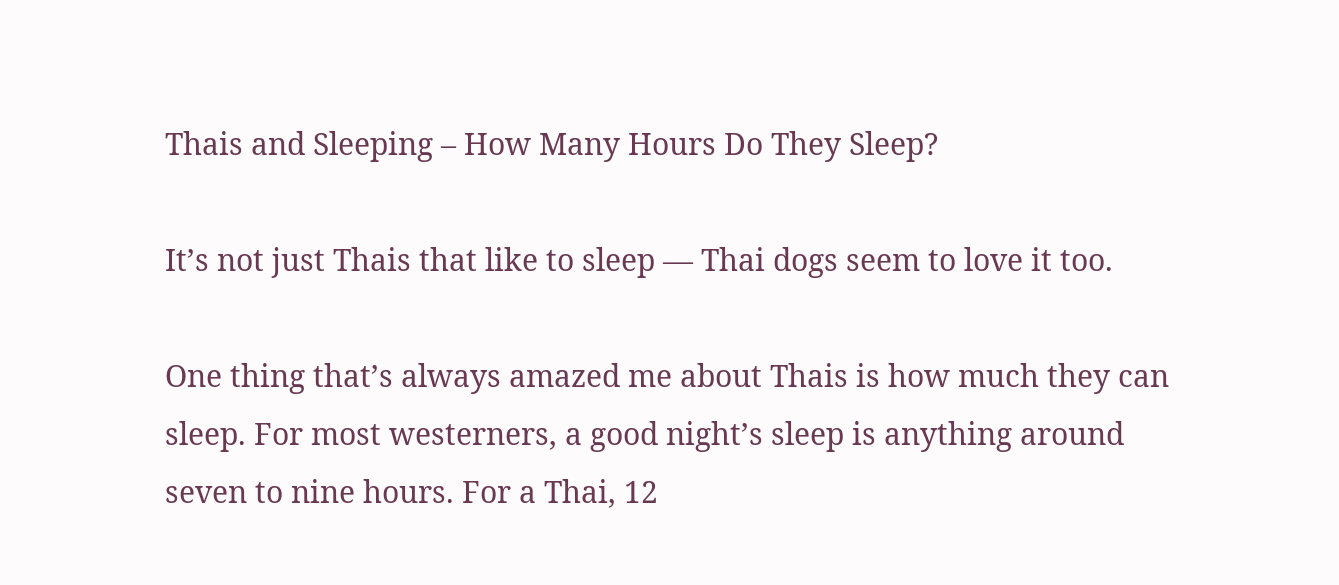Thais and Sleeping – How Many Hours Do They Sleep?

It’s not just Thais that like to sleep — Thai dogs seem to love it too.

One thing that’s always amazed me about Thais is how much they can sleep. For most westerners, a good night’s sleep is anything around seven to nine hours. For a Thai, 12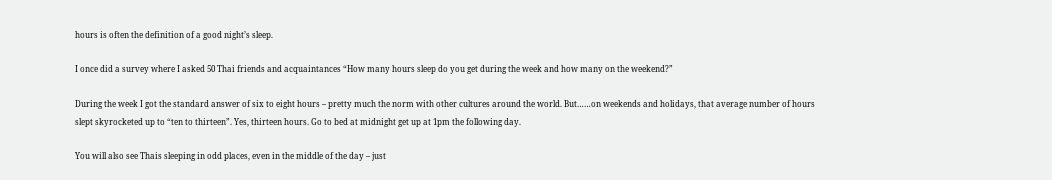hours is often the definition of a good night’s sleep.

I once did a survey where I asked 50 Thai friends and acquaintances “How many hours sleep do you get during the week and how many on the weekend?”

During the week I got the standard answer of six to eight hours – pretty much the norm with other cultures around the world. But……on weekends and holidays, that average number of hours slept skyrocketed up to “ten to thirteen”. Yes, thirteen hours. Go to bed at midnight get up at 1pm the following day.

You will also see Thais sleeping in odd places, even in the middle of the day – just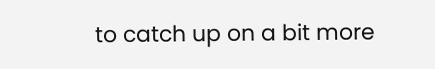to catch up on a bit more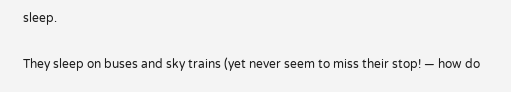sleep.

They sleep on buses and sky trains (yet never seem to miss their stop! — how do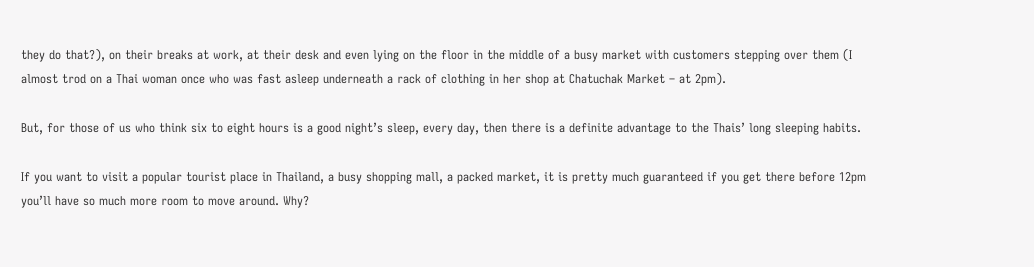they do that?), on their breaks at work, at their desk and even lying on the floor in the middle of a busy market with customers stepping over them (I almost trod on a Thai woman once who was fast asleep underneath a rack of clothing in her shop at Chatuchak Market – at 2pm).

But, for those of us who think six to eight hours is a good night’s sleep, every day, then there is a definite advantage to the Thais’ long sleeping habits.

If you want to visit a popular tourist place in Thailand, a busy shopping mall, a packed market, it is pretty much guaranteed if you get there before 12pm you’ll have so much more room to move around. Why?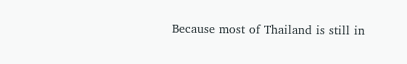Because most of Thailand is still in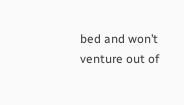bed and won’t venture out of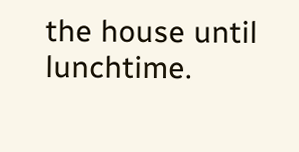the house until lunchtime.